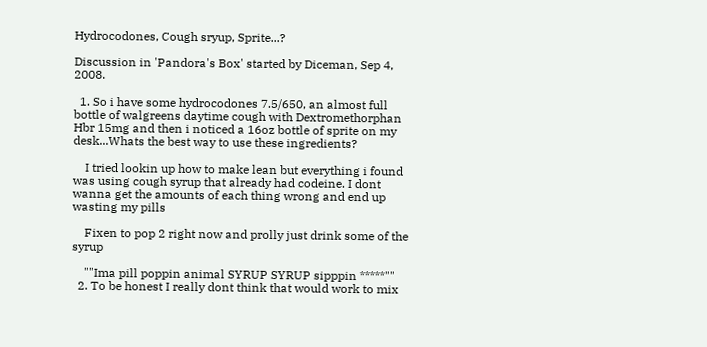Hydrocodones, Cough sryup, Sprite...?

Discussion in 'Pandora's Box' started by Diceman, Sep 4, 2008.

  1. So i have some hydrocodones 7.5/650, an almost full bottle of walgreens daytime cough with Dextromethorphan Hbr 15mg and then i noticed a 16oz bottle of sprite on my desk...Whats the best way to use these ingredients?

    I tried lookin up how to make lean but everything i found was using cough syrup that already had codeine. I dont wanna get the amounts of each thing wrong and end up wasting my pills

    Fixen to pop 2 right now and prolly just drink some of the syrup

    ""Ima pill poppin animal SYRUP SYRUP sipppin *****""
  2. To be honest I really dont think that would work to mix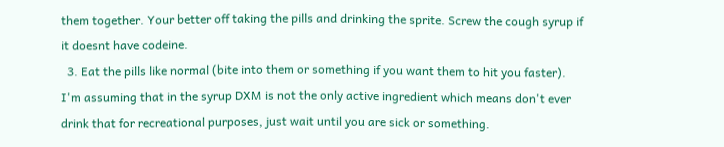them together. Your better off taking the pills and drinking the sprite. Screw the cough syrup if it doesnt have codeine.
  3. Eat the pills like normal (bite into them or something if you want them to hit you faster). I'm assuming that in the syrup DXM is not the only active ingredient which means don't ever drink that for recreational purposes, just wait until you are sick or something.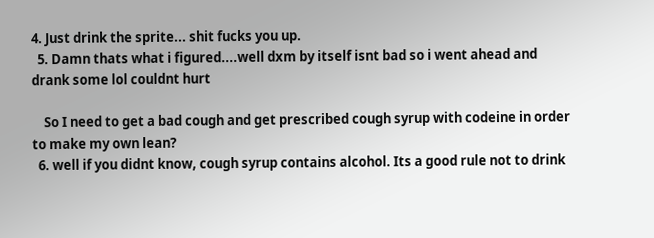4. Just drink the sprite... shit fucks you up.
  5. Damn thats what i figured....well dxm by itself isnt bad so i went ahead and drank some lol couldnt hurt

    So I need to get a bad cough and get prescribed cough syrup with codeine in order to make my own lean?
  6. well if you didnt know, cough syrup contains alcohol. Its a good rule not to drink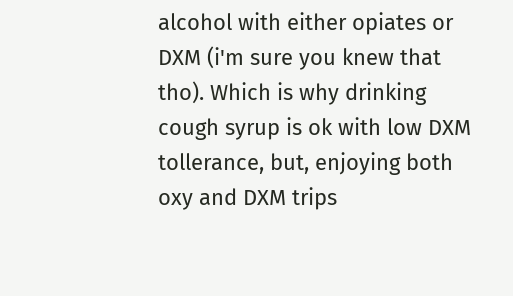alcohol with either opiates or DXM (i'm sure you knew that tho). Which is why drinking cough syrup is ok with low DXM tollerance, but, enjoying both oxy and DXM trips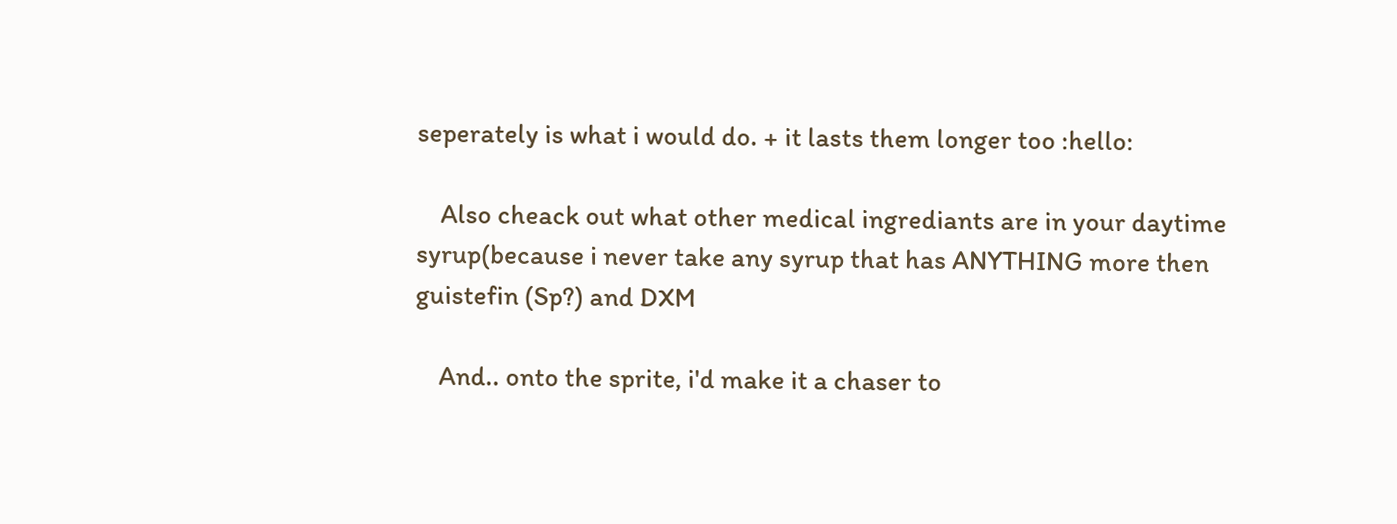seperately is what i would do. + it lasts them longer too :hello:

    Also cheack out what other medical ingrediants are in your daytime syrup(because i never take any syrup that has ANYTHING more then guistefin (Sp?) and DXM

    And.. onto the sprite, i'd make it a chaser to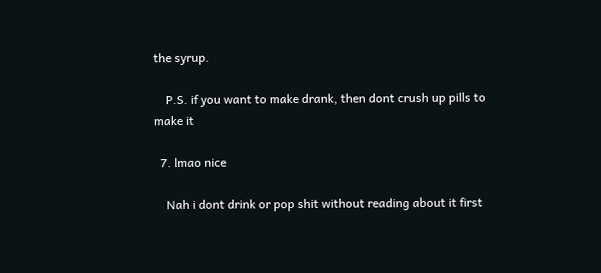the syrup.

    P.S. if you want to make drank, then dont crush up pills to make it

  7. lmao nice

    Nah i dont drink or pop shit without reading about it first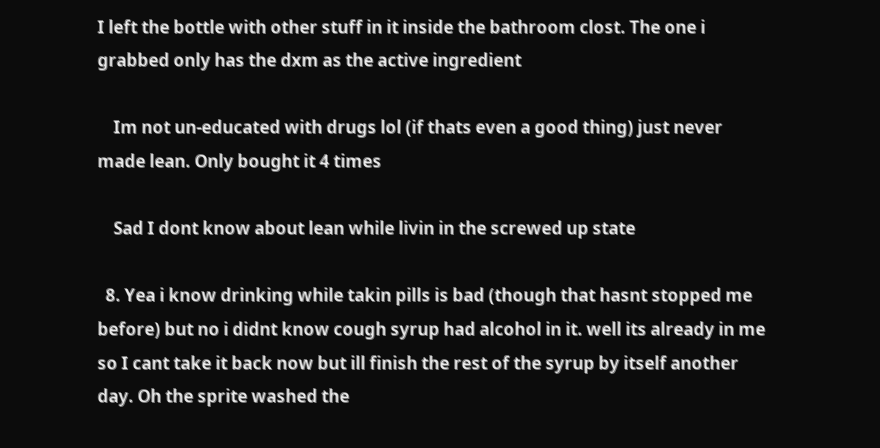I left the bottle with other stuff in it inside the bathroom clost. The one i grabbed only has the dxm as the active ingredient

    Im not un-educated with drugs lol (if thats even a good thing) just never made lean. Only bought it 4 times

    Sad I dont know about lean while livin in the screwed up state

  8. Yea i know drinking while takin pills is bad (though that hasnt stopped me before) but no i didnt know cough syrup had alcohol in it. well its already in me so I cant take it back now but ill finish the rest of the syrup by itself another day. Oh the sprite washed the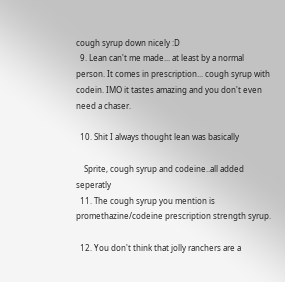cough syrup down nicely :D
  9. Lean can't me made... at least by a normal person. It comes in prescription... cough syrup with codein. IMO it tastes amazing and you don't even need a chaser.

  10. Shit I always thought lean was basically

    Sprite, cough syrup and codeine..all added seperatly
  11. The cough syrup you mention is promethazine/codeine prescription strength syrup.

  12. You don't think that jolly ranchers are a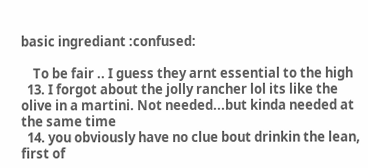basic ingrediant :confused:

    To be fair .. I guess they arnt essential to the high
  13. I forgot about the jolly rancher lol its like the olive in a martini. Not needed...but kinda needed at the same time
  14. you obviously have no clue bout drinkin the lean, first of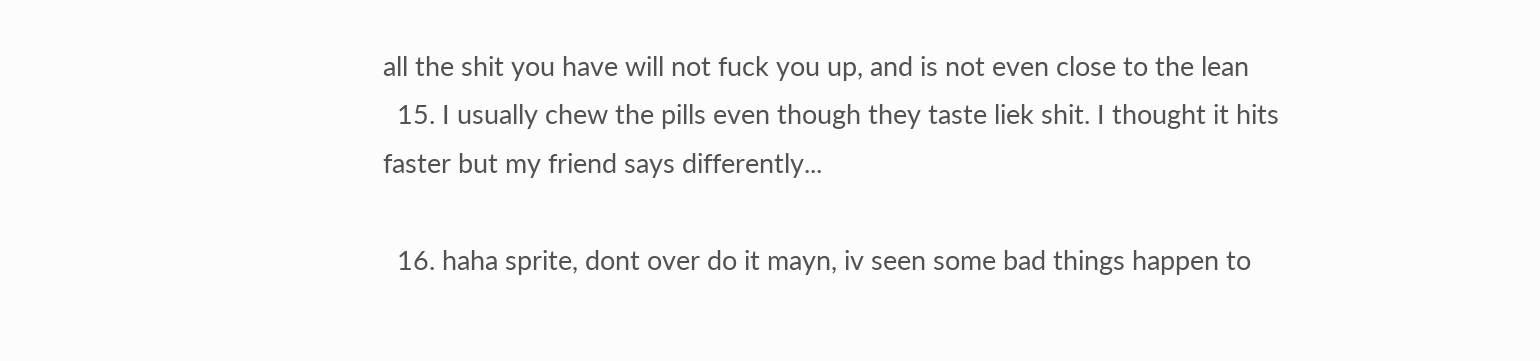all the shit you have will not fuck you up, and is not even close to the lean
  15. I usually chew the pills even though they taste liek shit. I thought it hits faster but my friend says differently...

  16. haha sprite, dont over do it mayn, iv seen some bad things happen to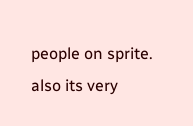people on sprite. also its very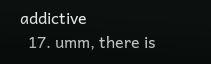addictive
  17. umm, there is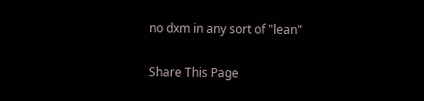no dxm in any sort of "lean"

Share This Page